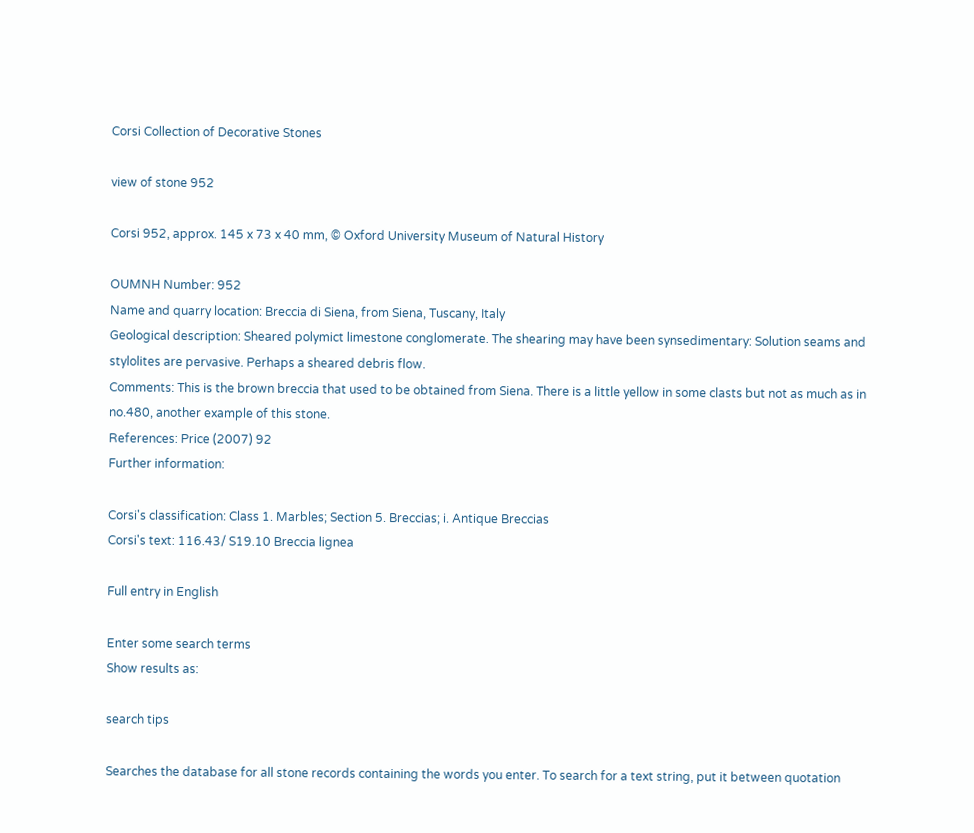Corsi Collection of Decorative Stones

view of stone 952

Corsi 952, approx. 145 x 73 x 40 mm, © Oxford University Museum of Natural History

OUMNH Number: 952
Name and quarry location: Breccia di Siena, from Siena, Tuscany, Italy
Geological description: Sheared polymict limestone conglomerate. The shearing may have been synsedimentary: Solution seams and stylolites are pervasive. Perhaps a sheared debris flow.
Comments: This is the brown breccia that used to be obtained from Siena. There is a little yellow in some clasts but not as much as in no.480, another example of this stone.
References: Price (2007) 92
Further information:

Corsi's classification: Class 1. Marbles; Section 5. Breccias; i. Antique Breccias
Corsi's text: 116.43/ S19.10 Breccia lignea

Full entry in English

Enter some search terms
Show results as:

search tips

Searches the database for all stone records containing the words you enter. To search for a text string, put it between quotation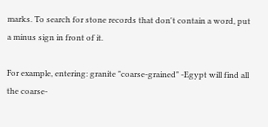marks. To search for stone records that don't contain a word, put a minus sign in front of it.

For example, entering: granite "coarse-grained" -Egypt will find all the coarse-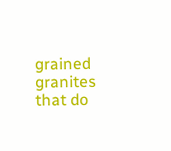grained granites that do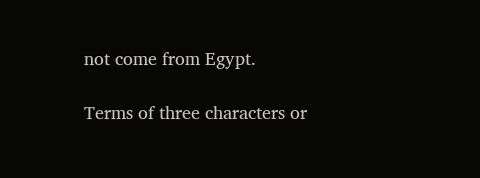not come from Egypt.

Terms of three characters or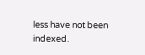less have not been indexed.